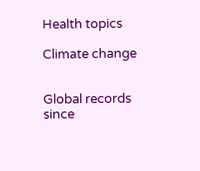Health topics

Climate change


Global records since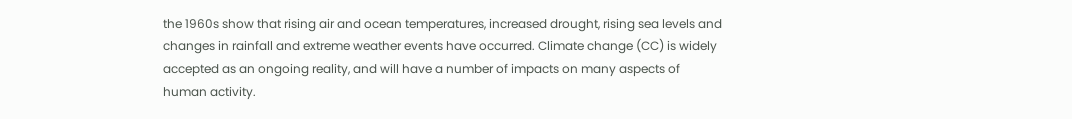the 1960s show that rising air and ocean temperatures, increased drought, rising sea levels and changes in rainfall and extreme weather events have occurred. Climate change (CC) is widely accepted as an ongoing reality, and will have a number of impacts on many aspects of human activity.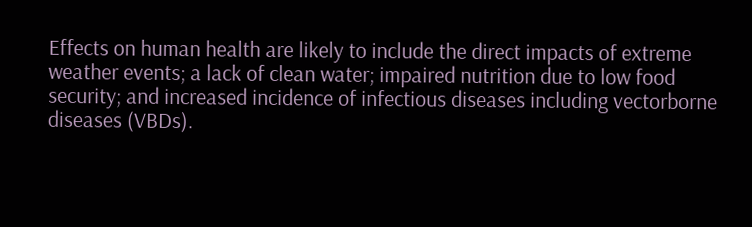Effects on human health are likely to include the direct impacts of extreme weather events; a lack of clean water; impaired nutrition due to low food security; and increased incidence of infectious diseases including vectorborne diseases (VBDs).